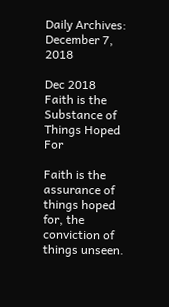Daily Archives: December 7, 2018

Dec 2018
Faith is the Substance of Things Hoped For

Faith is the assurance of things hoped for, the conviction of things unseen.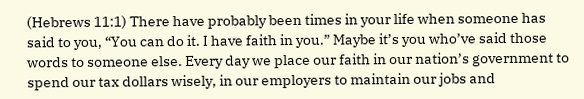(Hebrews 11:1) There have probably been times in your life when someone has said to you, “You can do it. I have faith in you.” Maybe it’s you who’ve said those words to someone else. Every day we place our faith in our nation’s government to spend our tax dollars wisely, in our employers to maintain our jobs and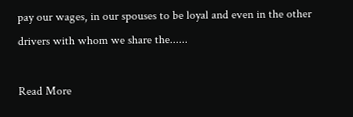pay our wages, in our spouses to be loyal and even in the other drivers with whom we share the......

Read More